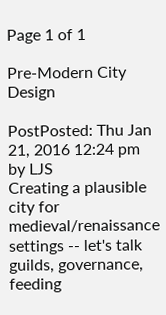Page 1 of 1

Pre-Modern City Design

PostPosted: Thu Jan 21, 2016 12:24 pm
by LJS
Creating a plausible city for medieval/renaissance settings -- let's talk guilds, governance, feeding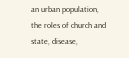an urban population, the roles of church and state, disease,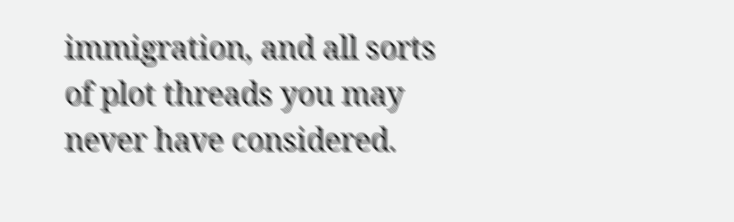immigration, and all sorts of plot threads you may never have considered.